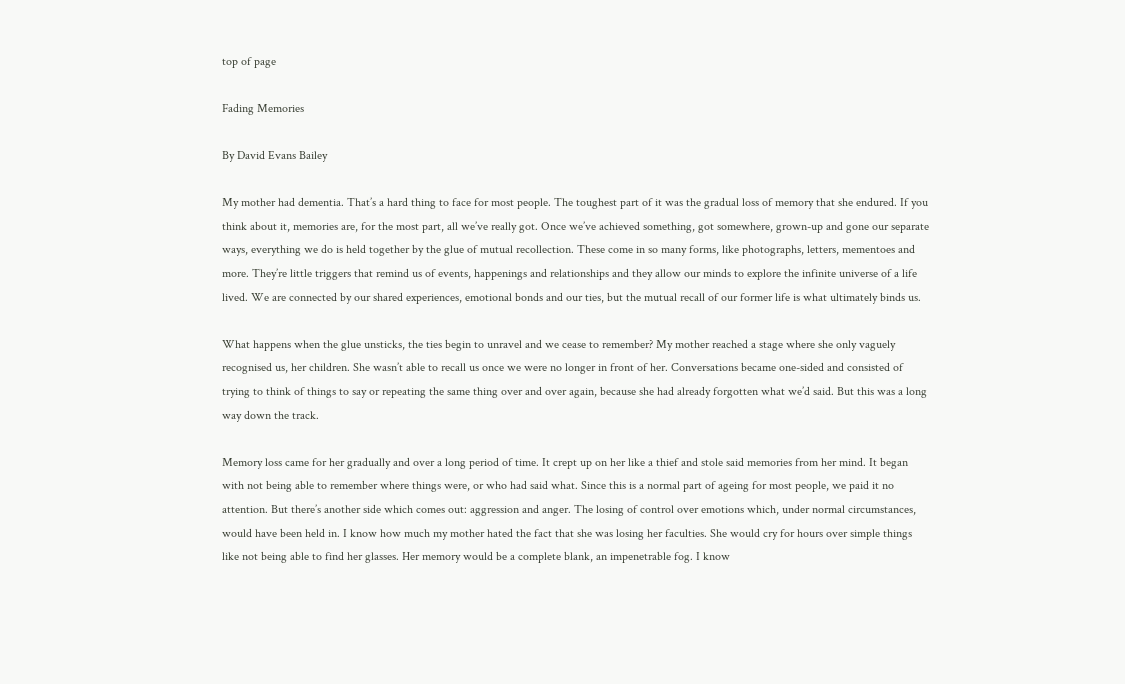top of page

Fading Memories

By David Evans Bailey

My mother had dementia. That’s a hard thing to face for most people. The toughest part of it was the gradual loss of memory that she endured. If you think about it, memories are, for the most part, all we’ve really got. Once we’ve achieved something, got somewhere, grown-up and gone our separate ways, everything we do is held together by the glue of mutual recollection. These come in so many forms, like photographs, letters, mementoes and more. They’re little triggers that remind us of events, happenings and relationships and they allow our minds to explore the infinite universe of a life lived. We are connected by our shared experiences, emotional bonds and our ties, but the mutual recall of our former life is what ultimately binds us.

What happens when the glue unsticks, the ties begin to unravel and we cease to remember? My mother reached a stage where she only vaguely recognised us, her children. She wasn’t able to recall us once we were no longer in front of her. Conversations became one-sided and consisted of trying to think of things to say or repeating the same thing over and over again, because she had already forgotten what we’d said. But this was a long way down the track.

Memory loss came for her gradually and over a long period of time. It crept up on her like a thief and stole said memories from her mind. It began with not being able to remember where things were, or who had said what. Since this is a normal part of ageing for most people, we paid it no attention. But there’s another side which comes out: aggression and anger. The losing of control over emotions which, under normal circumstances, would have been held in. I know how much my mother hated the fact that she was losing her faculties. She would cry for hours over simple things like not being able to find her glasses. Her memory would be a complete blank, an impenetrable fog. I know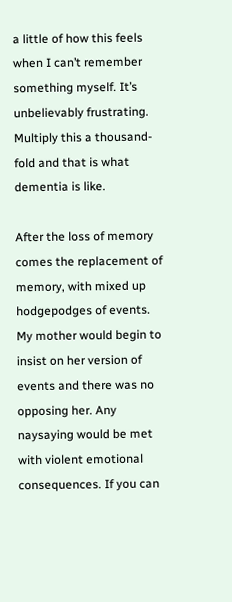a little of how this feels when I can’t remember something myself. It’s unbelievably frustrating. Multiply this a thousand-fold and that is what dementia is like.

After the loss of memory comes the replacement of memory, with mixed up hodgepodges of events. My mother would begin to insist on her version of events and there was no opposing her. Any naysaying would be met with violent emotional consequences. If you can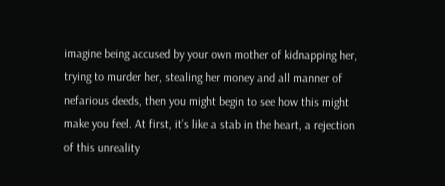imagine being accused by your own mother of kidnapping her, trying to murder her, stealing her money and all manner of nefarious deeds, then you might begin to see how this might make you feel. At first, it’s like a stab in the heart, a rejection of this unreality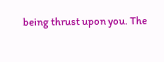being thrust upon you. The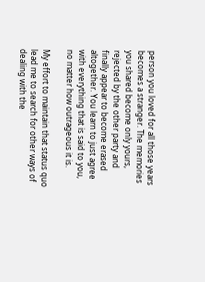person you loved for all those years becomes a stranger. The memories you shared become only yours, rejected by the other party and finally appear to become erased altogether. You learn to just agree with everything that is said to you, no matter how outrageous it is.

My effort to maintain that status quo lead me to search for other ways of dealing with the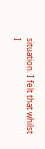situation. I felt that whilst I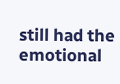still had the emotional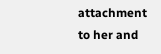attachment to her and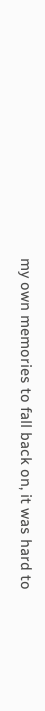my own memories to fall back on, it was hard to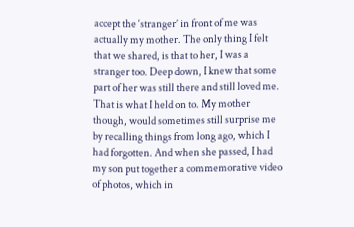accept the ‘stranger’ in front of me was actually my mother. The only thing I felt that we shared, is that to her, I was a stranger too. Deep down, I knew that some part of her was still there and still loved me. That is what I held on to. My mother though, would sometimes still surprise me by recalling things from long ago, which I had forgotten. And when she passed, I had my son put together a commemorative video of photos, which in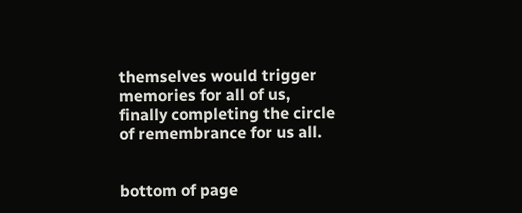themselves would trigger memories for all of us, finally completing the circle of remembrance for us all.


bottom of page